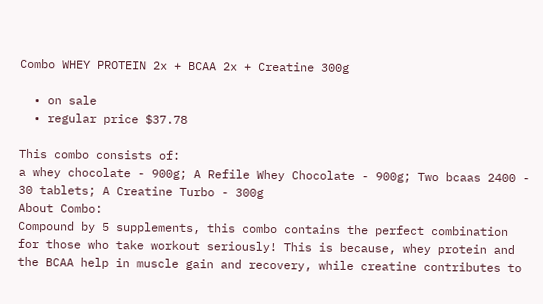Combo WHEY PROTEIN 2x + BCAA 2x + Creatine 300g

  • on sale
  • regular price $37.78

This combo consists of:
a whey chocolate - 900g; A Refile Whey Chocolate - 900g; Two bcaas 2400 - 30 tablets; A Creatine Turbo - 300g
About Combo:
Compound by 5 supplements, this combo contains the perfect combination for those who take workout seriously! This is because, whey protein and the BCAA help in muscle gain and recovery, while creatine contributes to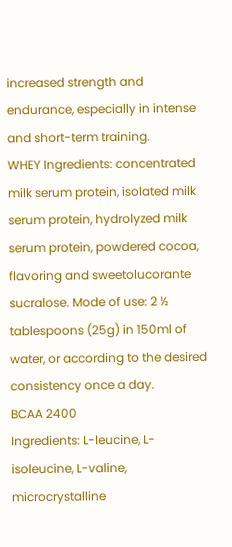increased strength and endurance, especially in intense and short-term training.
WHEY Ingredients: concentrated milk serum protein, isolated milk serum protein, hydrolyzed milk serum protein, powdered cocoa, flavoring and sweetolucorante sucralose. Mode of use: 2 ½ tablespoons (25g) in 150ml of water, or according to the desired consistency once a day.
BCAA 2400
Ingredients: L-leucine, L-isoleucine, L-valine, microcrystalline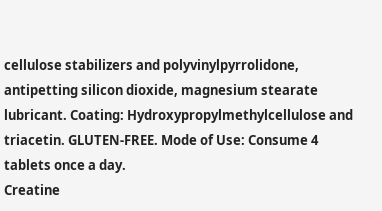cellulose stabilizers and polyvinylpyrrolidone, antipetting silicon dioxide, magnesium stearate lubricant. Coating: Hydroxypropylmethylcellulose and triacetin. GLUTEN-FREE. Mode of Use: Consume 4 tablets once a day.
Creatine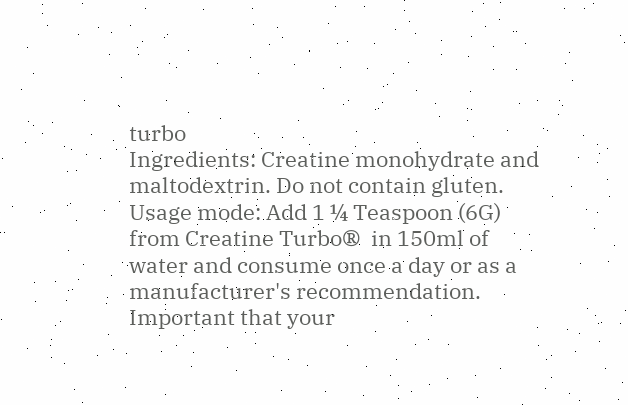turbo
Ingredients: Creatine monohydrate and maltodextrin. Do not contain gluten.  Usage mode: Add 1 ¼ Teaspoon (6G) from Creatine Turbo®  in 150ml of water and consume once a day or as a manufacturer's recommendation. Important that your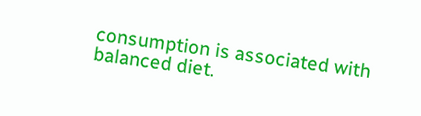consumption is associated with balanced diet.